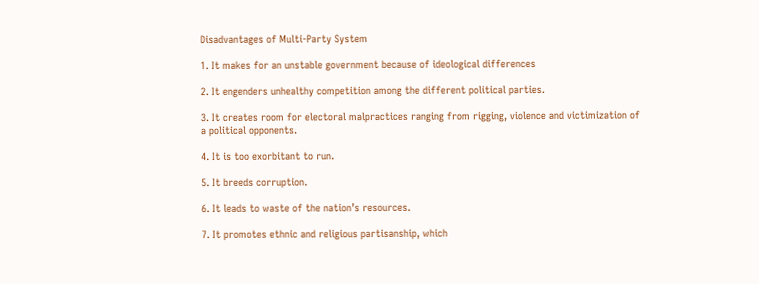Disadvantages of Multi-Party System

1. It makes for an unstable government because of ideological differences

2. It engenders unhealthy competition among the different political parties.

3. It creates room for electoral malpractices ranging from rigging, violence and victimization of a political opponents.

4. It is too exorbitant to run.

5. It breeds corruption.

6. It leads to waste of the nation’s resources.

7. It promotes ethnic and religious partisanship, which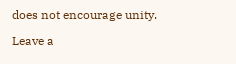does not encourage unity.

Leave a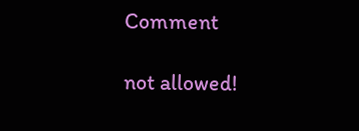Comment

not allowed!